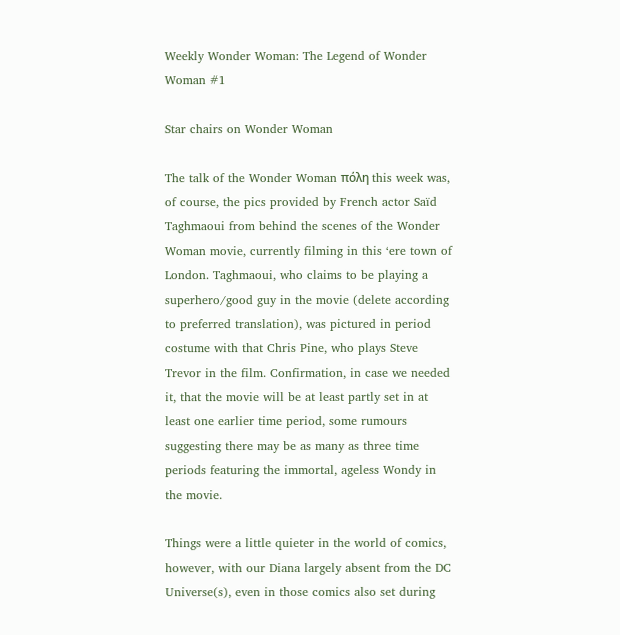Weekly Wonder Woman: The Legend of Wonder Woman #1

Star chairs on Wonder Woman

The talk of the Wonder Woman πόλη this week was, of course, the pics provided by French actor Saïd Taghmaoui from behind the scenes of the Wonder Woman movie, currently filming in this ‘ere town of London. Taghmaoui, who claims to be playing a superhero/good guy in the movie (delete according to preferred translation), was pictured in period costume with that Chris Pine, who plays Steve Trevor in the film. Confirmation, in case we needed it, that the movie will be at least partly set in at least one earlier time period, some rumours suggesting there may be as many as three time periods featuring the immortal, ageless Wondy in the movie.

Things were a little quieter in the world of comics, however, with our Diana largely absent from the DC Universe(s), even in those comics also set during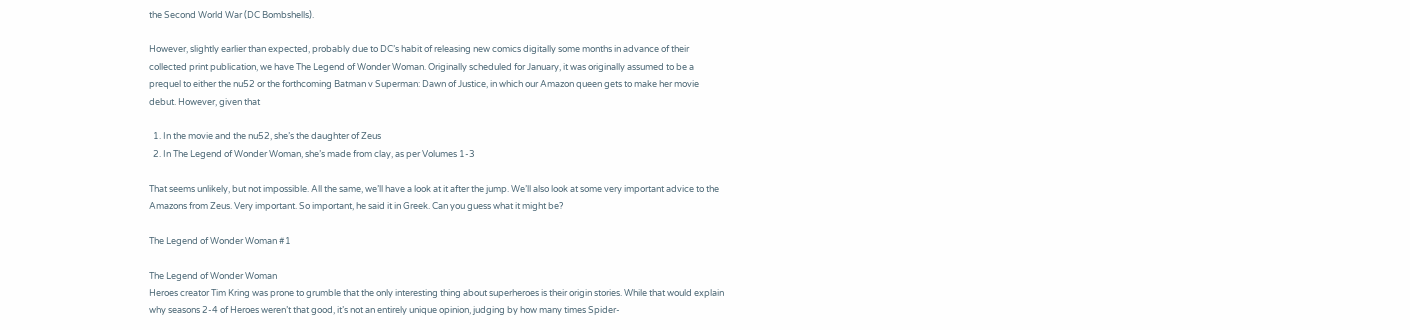the Second World War (DC Bombshells).

However, slightly earlier than expected, probably due to DC’s habit of releasing new comics digitally some months in advance of their collected print publication, we have The Legend of Wonder Woman. Originally scheduled for January, it was originally assumed to be a prequel to either the nu52 or the forthcoming Batman v Superman: Dawn of Justice, in which our Amazon queen gets to make her movie debut. However, given that

  1. In the movie and the nu52, she’s the daughter of Zeus
  2. In The Legend of Wonder Woman, she’s made from clay, as per Volumes 1-3

That seems unlikely, but not impossible. All the same, we’ll have a look at it after the jump. We’ll also look at some very important advice to the Amazons from Zeus. Very important. So important, he said it in Greek. Can you guess what it might be?

The Legend of Wonder Woman #1

The Legend of Wonder Woman
Heroes creator Tim Kring was prone to grumble that the only interesting thing about superheroes is their origin stories. While that would explain why seasons 2-4 of Heroes weren’t that good, it’s not an entirely unique opinion, judging by how many times Spider-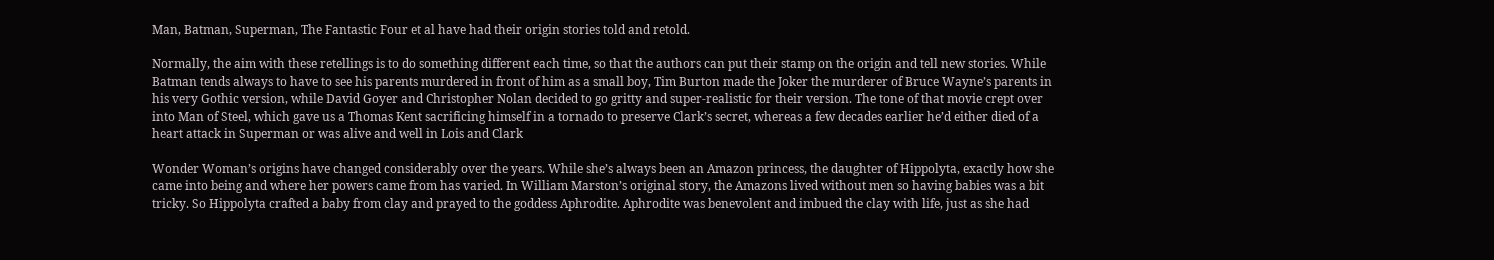Man, Batman, Superman, The Fantastic Four et al have had their origin stories told and retold.

Normally, the aim with these retellings is to do something different each time, so that the authors can put their stamp on the origin and tell new stories. While Batman tends always to have to see his parents murdered in front of him as a small boy, Tim Burton made the Joker the murderer of Bruce Wayne’s parents in his very Gothic version, while David Goyer and Christopher Nolan decided to go gritty and super-realistic for their version. The tone of that movie crept over into Man of Steel, which gave us a Thomas Kent sacrificing himself in a tornado to preserve Clark’s secret, whereas a few decades earlier he’d either died of a heart attack in Superman or was alive and well in Lois and Clark

Wonder Woman’s origins have changed considerably over the years. While she’s always been an Amazon princess, the daughter of Hippolyta, exactly how she came into being and where her powers came from has varied. In William Marston’s original story, the Amazons lived without men so having babies was a bit tricky. So Hippolyta crafted a baby from clay and prayed to the goddess Aphrodite. Aphrodite was benevolent and imbued the clay with life, just as she had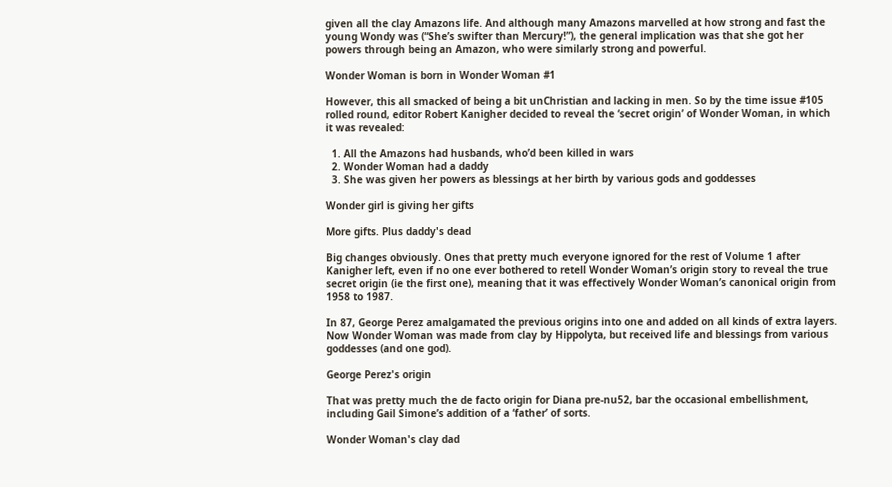given all the clay Amazons life. And although many Amazons marvelled at how strong and fast the young Wondy was (“She’s swifter than Mercury!”), the general implication was that she got her powers through being an Amazon, who were similarly strong and powerful.

Wonder Woman is born in Wonder Woman #1

However, this all smacked of being a bit unChristian and lacking in men. So by the time issue #105 rolled round, editor Robert Kanigher decided to reveal the ‘secret origin’ of Wonder Woman, in which it was revealed:

  1. All the Amazons had husbands, who’d been killed in wars
  2. Wonder Woman had a daddy
  3. She was given her powers as blessings at her birth by various gods and goddesses

Wonder girl is giving her gifts

More gifts. Plus daddy's dead

Big changes obviously. Ones that pretty much everyone ignored for the rest of Volume 1 after Kanigher left, even if no one ever bothered to retell Wonder Woman’s origin story to reveal the true secret origin (ie the first one), meaning that it was effectively Wonder Woman’s canonical origin from 1958 to 1987.

In 87, George Perez amalgamated the previous origins into one and added on all kinds of extra layers. Now Wonder Woman was made from clay by Hippolyta, but received life and blessings from various goddesses (and one god).

George Perez's origin

That was pretty much the de facto origin for Diana pre-nu52, bar the occasional embellishment, including Gail Simone’s addition of a ‘father’ of sorts.

Wonder Woman's clay dad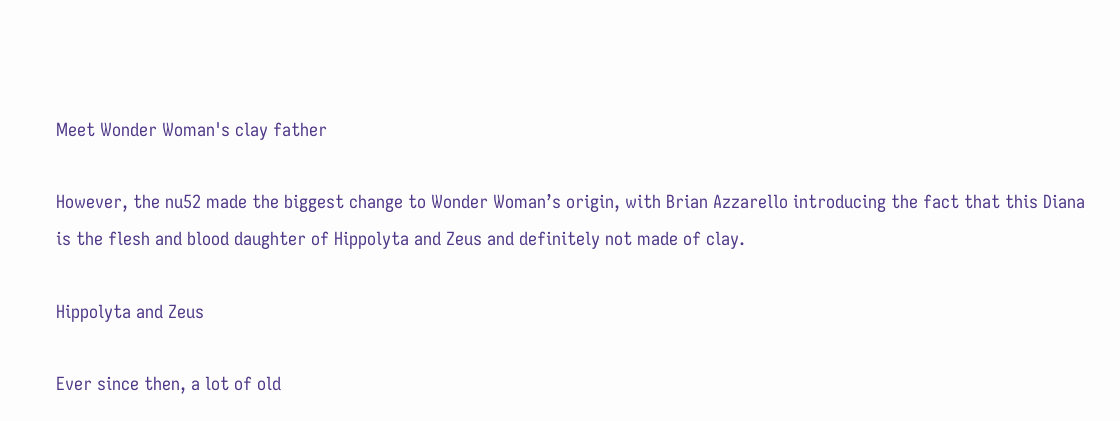Meet Wonder Woman's clay father

However, the nu52 made the biggest change to Wonder Woman’s origin, with Brian Azzarello introducing the fact that this Diana is the flesh and blood daughter of Hippolyta and Zeus and definitely not made of clay.

Hippolyta and Zeus

Ever since then, a lot of old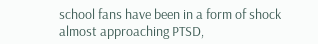school fans have been in a form of shock almost approaching PTSD,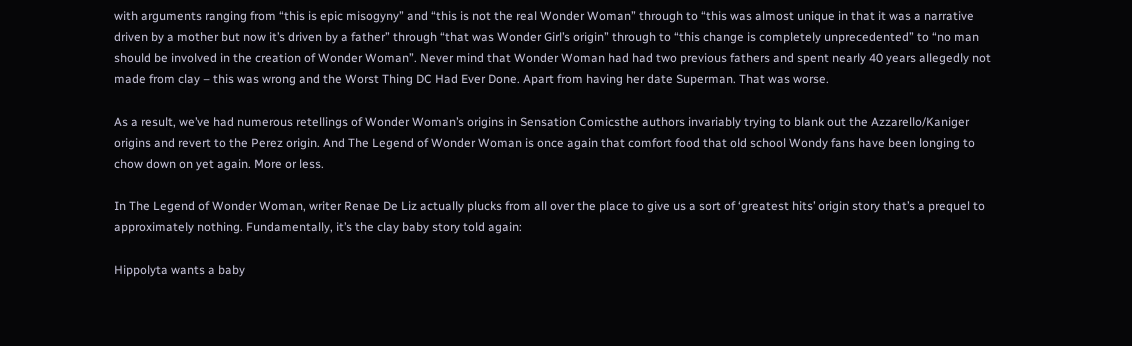with arguments ranging from “this is epic misogyny” and “this is not the real Wonder Woman” through to “this was almost unique in that it was a narrative driven by a mother but now it’s driven by a father” through “that was Wonder Girl’s origin” through to “this change is completely unprecedented” to “no man should be involved in the creation of Wonder Woman”. Never mind that Wonder Woman had had two previous fathers and spent nearly 40 years allegedly not made from clay – this was wrong and the Worst Thing DC Had Ever Done. Apart from having her date Superman. That was worse.

As a result, we’ve had numerous retellings of Wonder Woman’s origins in Sensation Comicsthe authors invariably trying to blank out the Azzarello/Kaniger origins and revert to the Perez origin. And The Legend of Wonder Woman is once again that comfort food that old school Wondy fans have been longing to chow down on yet again. More or less.

In The Legend of Wonder Woman, writer Renae De Liz actually plucks from all over the place to give us a sort of ‘greatest hits’ origin story that’s a prequel to approximately nothing. Fundamentally, it’s the clay baby story told again:

Hippolyta wants a baby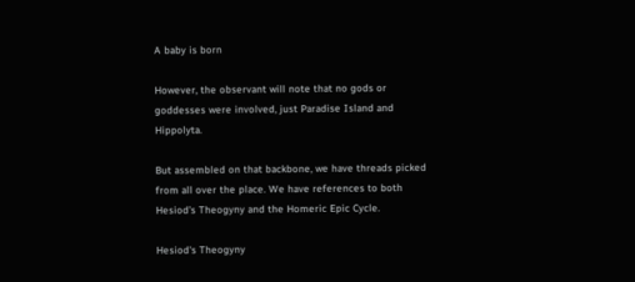A baby is born

However, the observant will note that no gods or goddesses were involved, just Paradise Island and Hippolyta.

But assembled on that backbone, we have threads picked from all over the place. We have references to both Hesiod’s Theogyny and the Homeric Epic Cycle.

Hesiod's Theogyny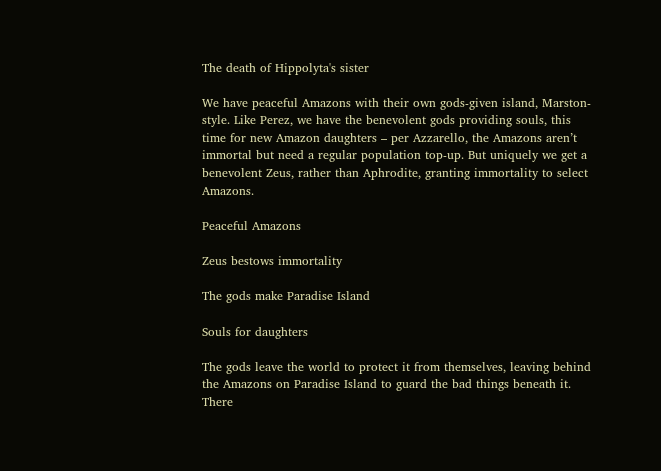The death of Hippolyta's sister

We have peaceful Amazons with their own gods-given island, Marston-style. Like Perez, we have the benevolent gods providing souls, this time for new Amazon daughters – per Azzarello, the Amazons aren’t immortal but need a regular population top-up. But uniquely we get a benevolent Zeus, rather than Aphrodite, granting immortality to select Amazons.

Peaceful Amazons

Zeus bestows immortality

The gods make Paradise Island

Souls for daughters

The gods leave the world to protect it from themselves, leaving behind the Amazons on Paradise Island to guard the bad things beneath it. There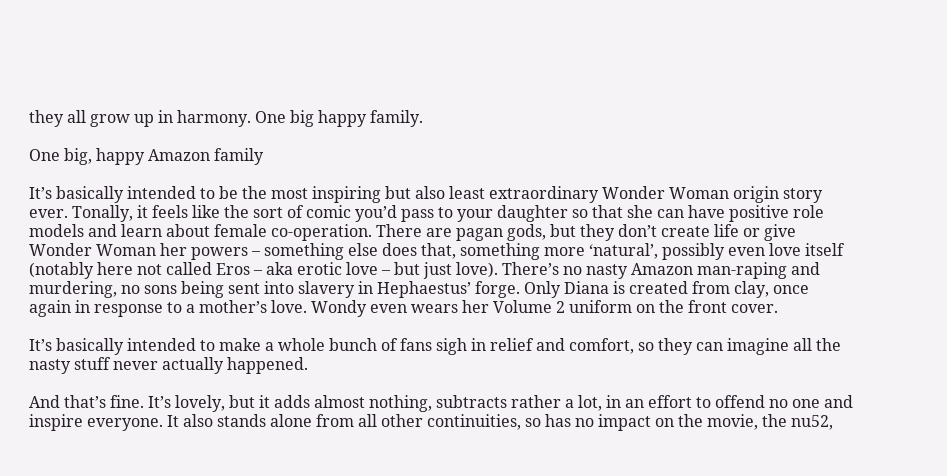they all grow up in harmony. One big happy family.

One big, happy Amazon family

It’s basically intended to be the most inspiring but also least extraordinary Wonder Woman origin story ever. Tonally, it feels like the sort of comic you’d pass to your daughter so that she can have positive role models and learn about female co-operation. There are pagan gods, but they don’t create life or give Wonder Woman her powers – something else does that, something more ‘natural’, possibly even love itself (notably here not called Eros – aka erotic love – but just love). There’s no nasty Amazon man-raping and murdering, no sons being sent into slavery in Hephaestus’ forge. Only Diana is created from clay, once again in response to a mother’s love. Wondy even wears her Volume 2 uniform on the front cover.

It’s basically intended to make a whole bunch of fans sigh in relief and comfort, so they can imagine all the nasty stuff never actually happened.

And that’s fine. It’s lovely, but it adds almost nothing, subtracts rather a lot, in an effort to offend no one and inspire everyone. It also stands alone from all other continuities, so has no impact on the movie, the nu52,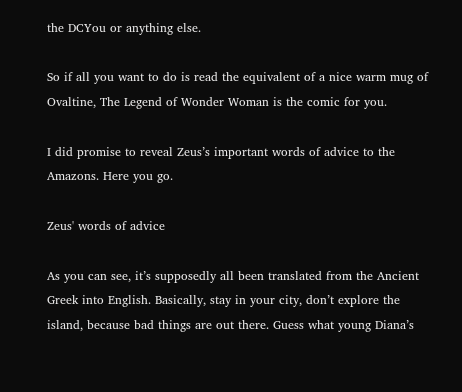the DCYou or anything else.

So if all you want to do is read the equivalent of a nice warm mug of Ovaltine, The Legend of Wonder Woman is the comic for you.

I did promise to reveal Zeus’s important words of advice to the Amazons. Here you go.

Zeus' words of advice

As you can see, it’s supposedly all been translated from the Ancient Greek into English. Basically, stay in your city, don’t explore the island, because bad things are out there. Guess what young Diana’s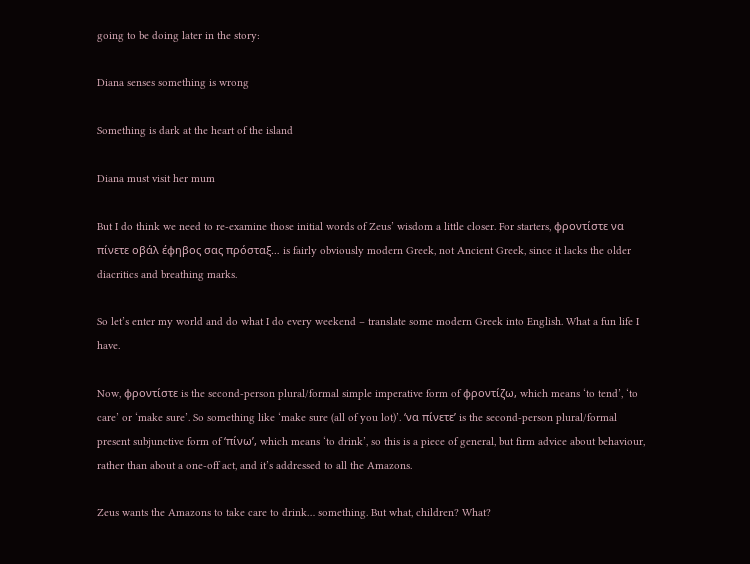going to be doing later in the story:

Diana senses something is wrong

Something is dark at the heart of the island

Diana must visit her mum

But I do think we need to re-examine those initial words of Zeus’ wisdom a little closer. For starters, φροντίστε να πίνετε οβάλ έφηβος σας πρόσταξ… is fairly obviously modern Greek, not Ancient Greek, since it lacks the older diacritics and breathing marks.

So let’s enter my world and do what I do every weekend – translate some modern Greek into English. What a fun life I have.

Now, φροντίστε is the second-person plural/formal simple imperative form of φροντίζω, which means ‘to tend’, ‘to care’ or ‘make sure’. So something like ‘make sure (all of you lot)’. ‘να πίνετε’ is the second-person plural/formal present subjunctive form of ‘πίνω’, which means ‘to drink’, so this is a piece of general, but firm advice about behaviour, rather than about a one-off act, and it’s addressed to all the Amazons.

Zeus wants the Amazons to take care to drink… something. But what, children? What?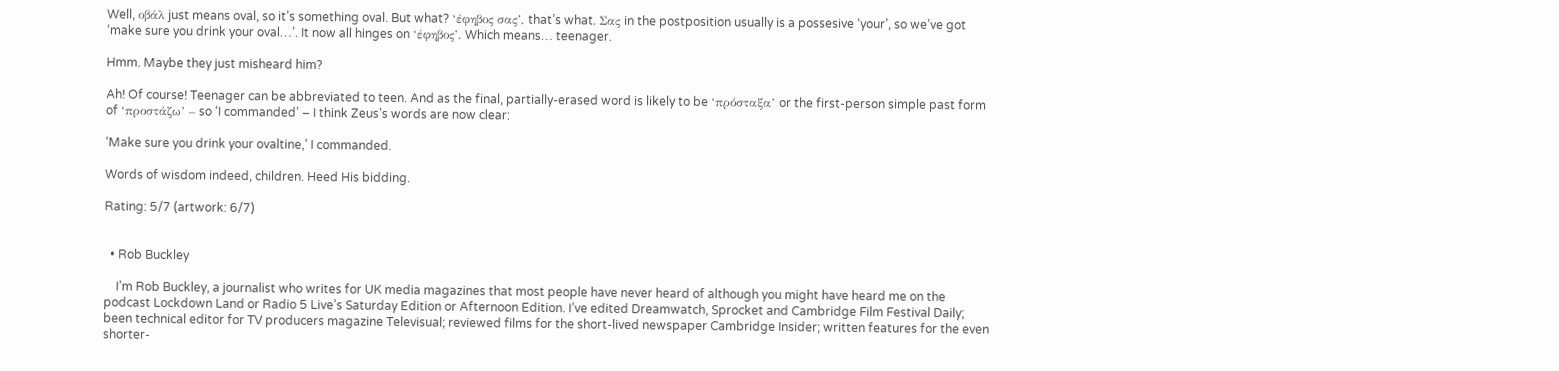Well, οβάλ just means oval, so it’s something oval. But what? ‘έφηβος σας’, that’s what. Σας in the postposition usually is a possesive ‘your’, so we’ve got ‘make sure you drink your oval…’. It now all hinges on ‘έφηβος’. Which means… teenager.

Hmm. Maybe they just misheard him?

Ah! Of course! Teenager can be abbreviated to teen. And as the final, partially-erased word is likely to be ‘πρόσταξα’ or the first-person simple past form of ‘προστάζω’ – so ‘I commanded’ – I think Zeus’s words are now clear:

‘Make sure you drink your ovaltine,’ I commanded.

Words of wisdom indeed, children. Heed His bidding.

Rating: 5/7 (artwork: 6/7)


  • Rob Buckley

    I’m Rob Buckley, a journalist who writes for UK media magazines that most people have never heard of although you might have heard me on the podcast Lockdown Land or Radio 5 Live’s Saturday Edition or Afternoon Edition. I’ve edited Dreamwatch, Sprocket and Cambridge Film Festival Daily; been technical editor for TV producers magazine Televisual; reviewed films for the short-lived newspaper Cambridge Insider; written features for the even shorter-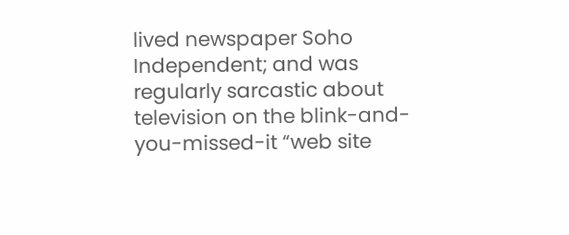lived newspaper Soho Independent; and was regularly sarcastic about television on the blink-and-you-missed-it “web site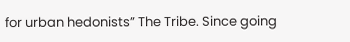for urban hedonists” The Tribe. Since going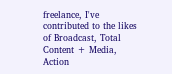freelance, I've contributed to the likes of Broadcast, Total Content + Media, Action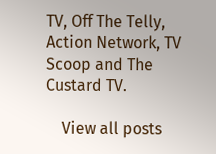TV, Off The Telly, Action Network, TV Scoop and The Custard TV.

    View all posts